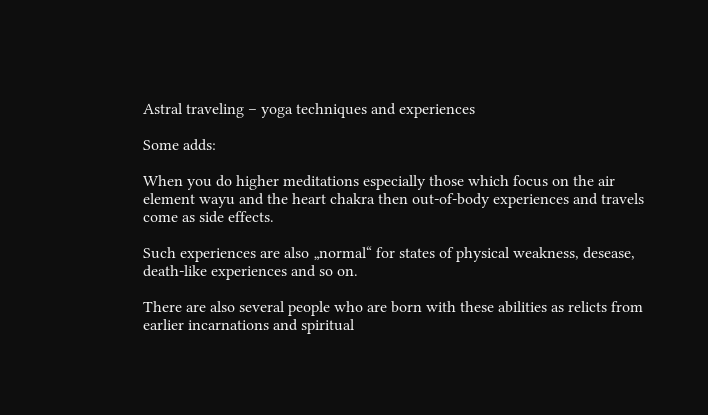Astral traveling – yoga techniques and experiences

Some adds:

When you do higher meditations especially those which focus on the air element wayu and the heart chakra then out-of-body experiences and travels come as side effects.

Such experiences are also „normal“ for states of physical weakness, desease, death-like experiences and so on.

There are also several people who are born with these abilities as relicts from earlier incarnations and spiritual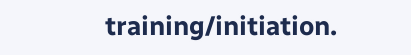training/initiation.